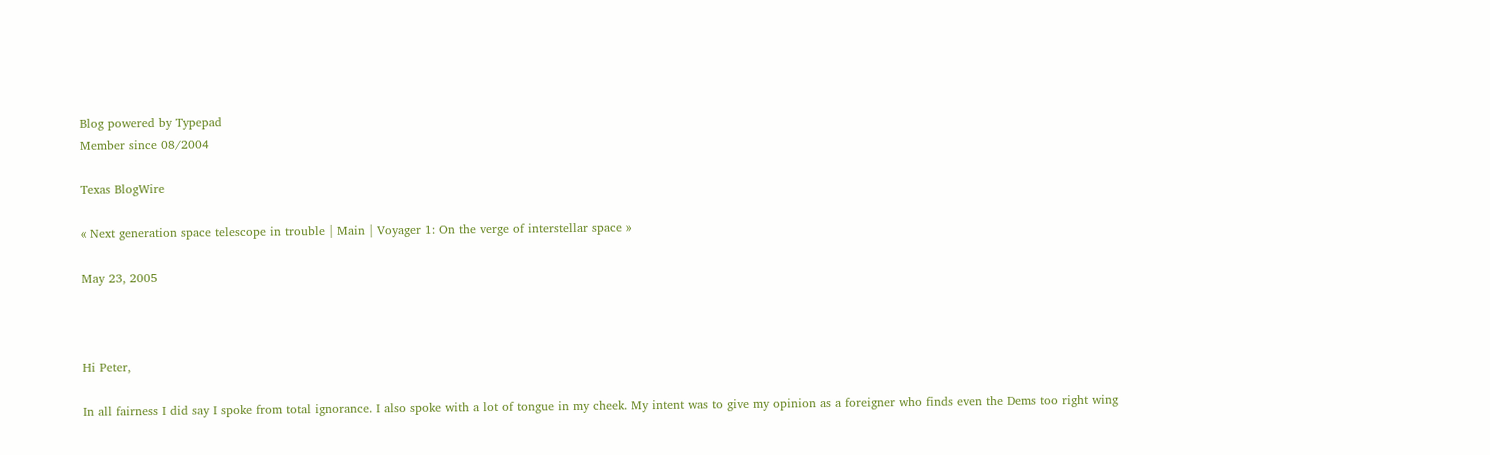Blog powered by Typepad
Member since 08/2004

Texas BlogWire

« Next generation space telescope in trouble | Main | Voyager 1: On the verge of interstellar space »

May 23, 2005



Hi Peter,

In all fairness I did say I spoke from total ignorance. I also spoke with a lot of tongue in my cheek. My intent was to give my opinion as a foreigner who finds even the Dems too right wing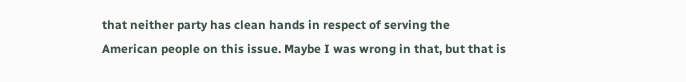that neither party has clean hands in respect of serving the American people on this issue. Maybe I was wrong in that, but that is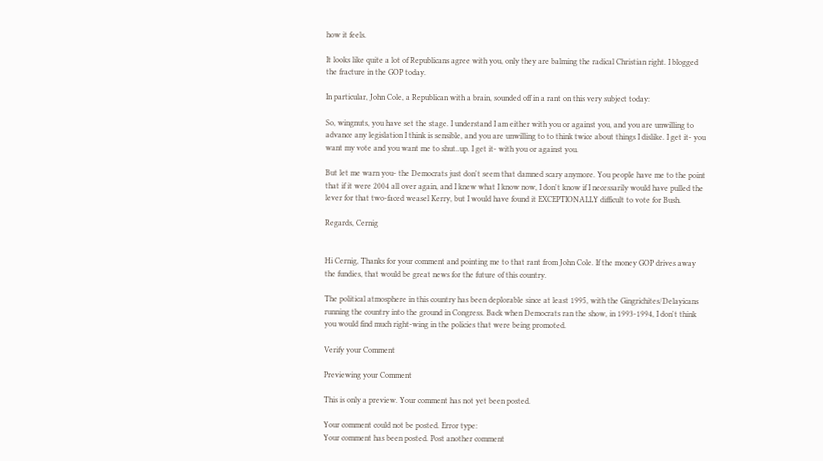how it feels.

It looks like quite a lot of Republicans agree with you, only they are balming the radical Christian right. I blogged the fracture in the GOP today.

In particular, John Cole, a Republican with a brain, sounded off in a rant on this very subject today:

So, wingnuts, you have set the stage. I understand I am either with you or against you, and you are unwilling to advance any legislation I think is sensible, and you are unwilling to to think twice about things I dislike. I get it- you want my vote and you want me to shut..up. I get it- with you or against you.

But let me warn you- the Democrats just don't seem that damned scary anymore. You people have me to the point that if it were 2004 all over again, and I knew what I know now, I don't know if I necessarily would have pulled the lever for that two-faced weasel Kerry, but I would have found it EXCEPTIONALLY difficult to vote for Bush.

Regards, Cernig


Hi Cernig, Thanks for your comment and pointing me to that rant from John Cole. If the money GOP drives away the fundies, that would be great news for the future of this country.

The political atmosphere in this country has been deplorable since at least 1995, with the Gingrichites/Delayicans running the country into the ground in Congress. Back when Democrats ran the show, in 1993-1994, I don't think you would find much right-wing in the policies that were being promoted.

Verify your Comment

Previewing your Comment

This is only a preview. Your comment has not yet been posted.

Your comment could not be posted. Error type:
Your comment has been posted. Post another comment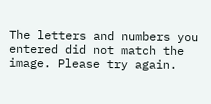The letters and numbers you entered did not match the image. Please try again.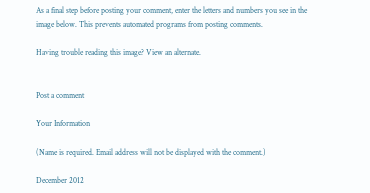As a final step before posting your comment, enter the letters and numbers you see in the image below. This prevents automated programs from posting comments.

Having trouble reading this image? View an alternate.


Post a comment

Your Information

(Name is required. Email address will not be displayed with the comment.)

December 2012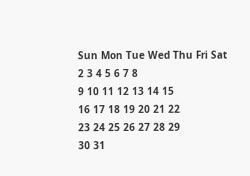Sun Mon Tue Wed Thu Fri Sat
2 3 4 5 6 7 8
9 10 11 12 13 14 15
16 17 18 19 20 21 22
23 24 25 26 27 28 29
30 31